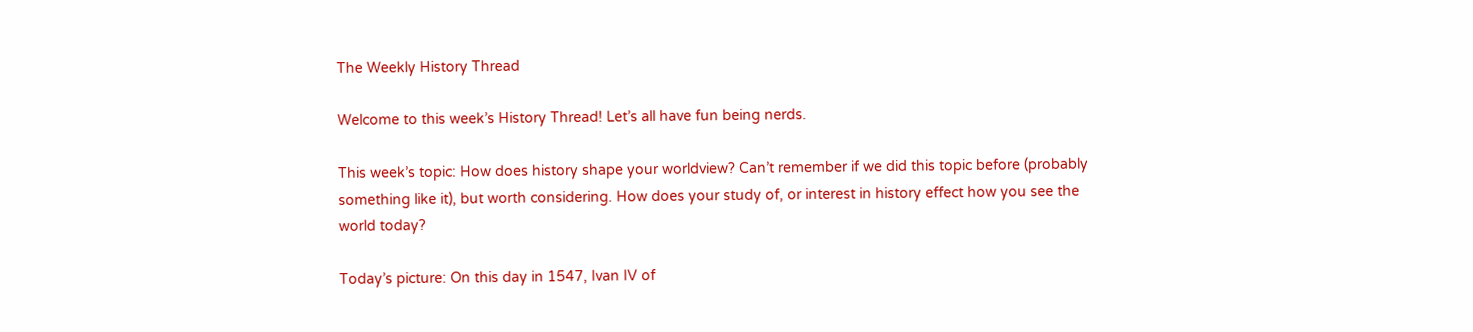The Weekly History Thread

Welcome to this week’s History Thread! Let’s all have fun being nerds.

This week’s topic: How does history shape your worldview? Can’t remember if we did this topic before (probably something like it), but worth considering. How does your study of, or interest in history effect how you see the world today?

Today’s picture: On this day in 1547, Ivan IV of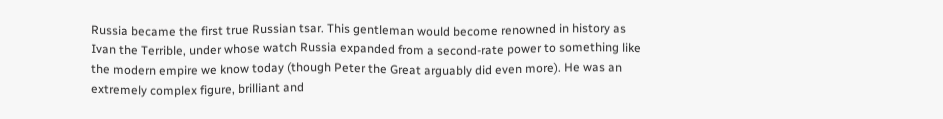Russia became the first true Russian tsar. This gentleman would become renowned in history as Ivan the Terrible, under whose watch Russia expanded from a second-rate power to something like the modern empire we know today (though Peter the Great arguably did even more). He was an extremely complex figure, brilliant and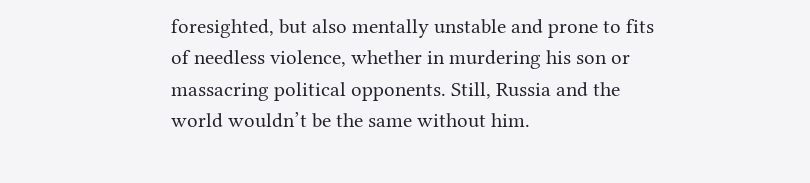foresighted, but also mentally unstable and prone to fits of needless violence, whether in murdering his son or massacring political opponents. Still, Russia and the world wouldn’t be the same without him.